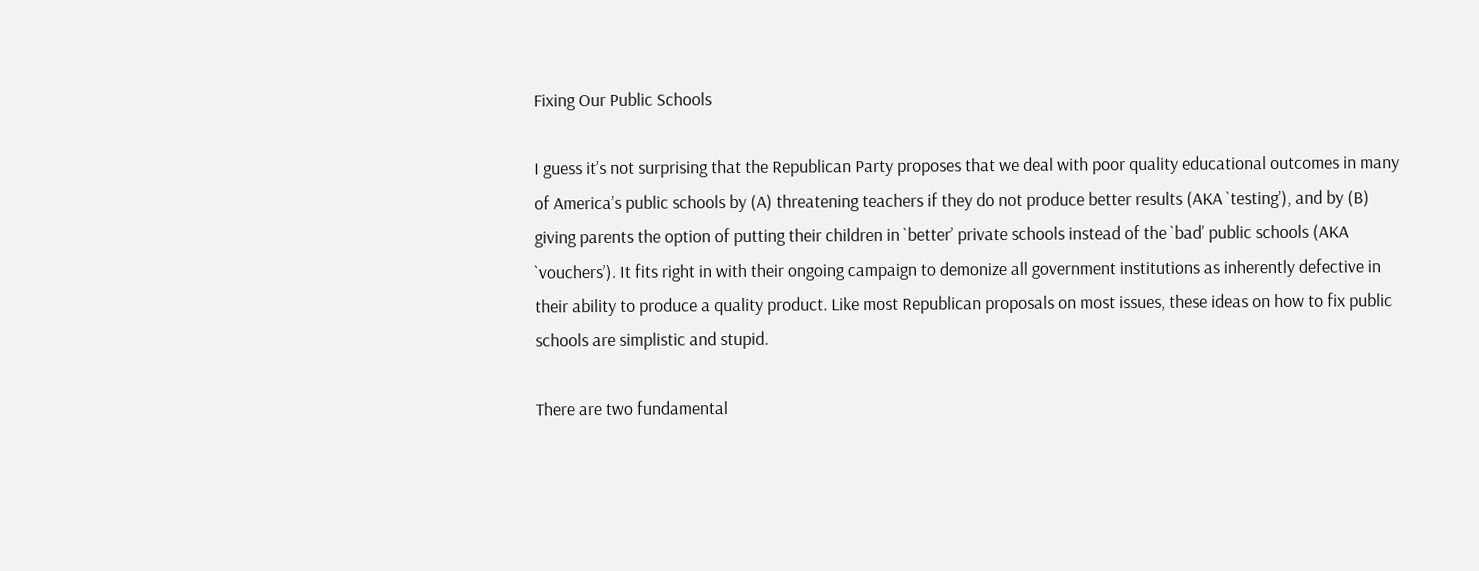Fixing Our Public Schools

I guess it’s not surprising that the Republican Party proposes that we deal with poor quality educational outcomes in many of America’s public schools by (A) threatening teachers if they do not produce better results (AKA `testing’), and by (B) giving parents the option of putting their children in `better’ private schools instead of the `bad’ public schools (AKA `vouchers’). It fits right in with their ongoing campaign to demonize all government institutions as inherently defective in their ability to produce a quality product. Like most Republican proposals on most issues, these ideas on how to fix public schools are simplistic and stupid.

There are two fundamental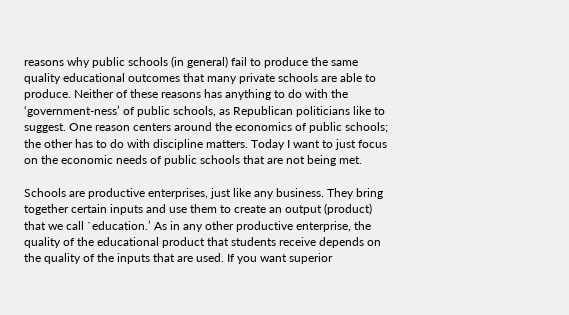reasons why public schools (in general) fail to produce the same quality educational outcomes that many private schools are able to produce. Neither of these reasons has anything to do with the ‘government-ness’ of public schools, as Republican politicians like to suggest. One reason centers around the economics of public schools; the other has to do with discipline matters. Today I want to just focus on the economic needs of public schools that are not being met.

Schools are productive enterprises, just like any business. They bring together certain inputs and use them to create an output (product) that we call `education.’ As in any other productive enterprise, the quality of the educational product that students receive depends on the quality of the inputs that are used. If you want superior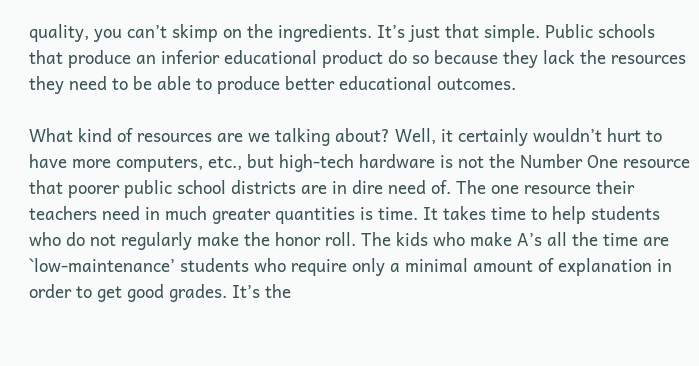quality, you can’t skimp on the ingredients. It’s just that simple. Public schools that produce an inferior educational product do so because they lack the resources they need to be able to produce better educational outcomes.

What kind of resources are we talking about? Well, it certainly wouldn’t hurt to have more computers, etc., but high-tech hardware is not the Number One resource that poorer public school districts are in dire need of. The one resource their teachers need in much greater quantities is time. It takes time to help students who do not regularly make the honor roll. The kids who make A’s all the time are `low-maintenance’ students who require only a minimal amount of explanation in order to get good grades. It’s the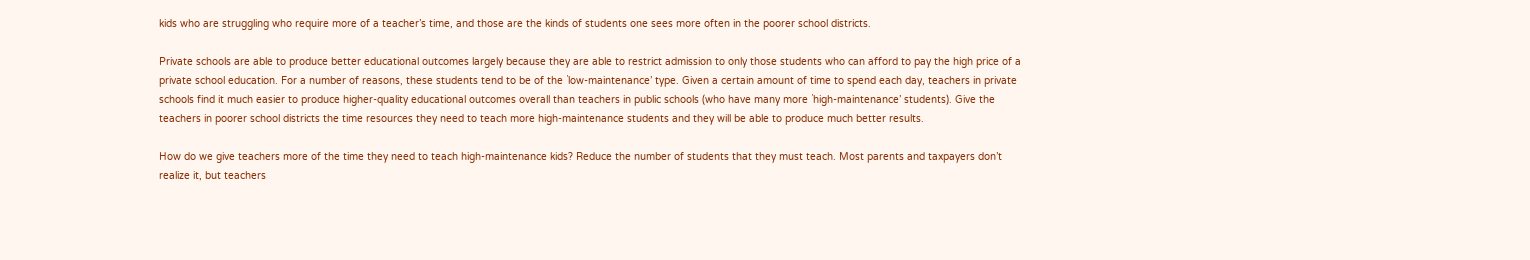kids who are struggling who require more of a teacher’s time, and those are the kinds of students one sees more often in the poorer school districts.

Private schools are able to produce better educational outcomes largely because they are able to restrict admission to only those students who can afford to pay the high price of a private school education. For a number of reasons, these students tend to be of the `low-maintenance’ type. Given a certain amount of time to spend each day, teachers in private schools find it much easier to produce higher-quality educational outcomes overall than teachers in public schools (who have many more `high-maintenance’ students). Give the teachers in poorer school districts the time resources they need to teach more high-maintenance students and they will be able to produce much better results.

How do we give teachers more of the time they need to teach high-maintenance kids? Reduce the number of students that they must teach. Most parents and taxpayers don’t realize it, but teachers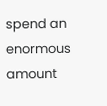spend an enormous amount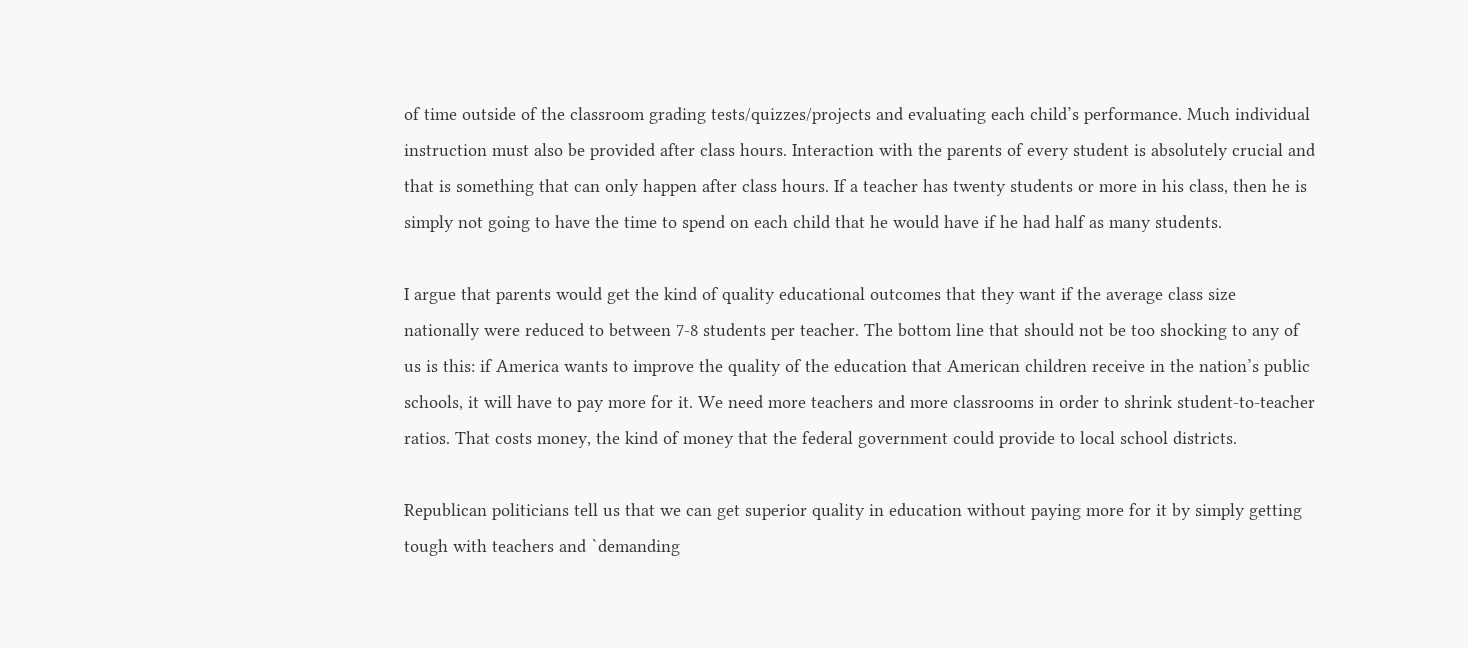of time outside of the classroom grading tests/quizzes/projects and evaluating each child’s performance. Much individual instruction must also be provided after class hours. Interaction with the parents of every student is absolutely crucial and that is something that can only happen after class hours. If a teacher has twenty students or more in his class, then he is simply not going to have the time to spend on each child that he would have if he had half as many students.

I argue that parents would get the kind of quality educational outcomes that they want if the average class size nationally were reduced to between 7-8 students per teacher. The bottom line that should not be too shocking to any of us is this: if America wants to improve the quality of the education that American children receive in the nation’s public schools, it will have to pay more for it. We need more teachers and more classrooms in order to shrink student-to-teacher ratios. That costs money, the kind of money that the federal government could provide to local school districts.

Republican politicians tell us that we can get superior quality in education without paying more for it by simply getting tough with teachers and `demanding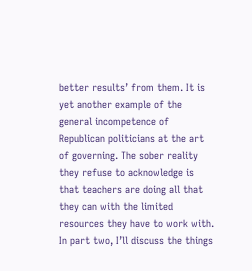better results’ from them. It is yet another example of the general incompetence of Republican politicians at the art of governing. The sober reality they refuse to acknowledge is that teachers are doing all that they can with the limited resources they have to work with. In part two, I’ll discuss the things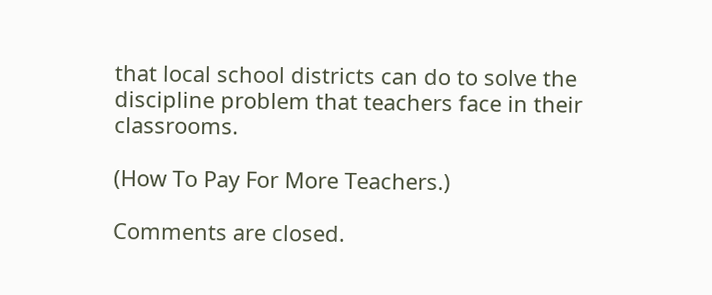that local school districts can do to solve the discipline problem that teachers face in their classrooms.

(How To Pay For More Teachers.)

Comments are closed.